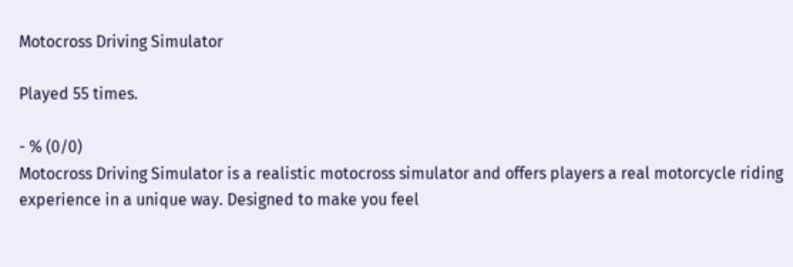Motocross Driving Simulator

Played 55 times.

- % (0/0)
Motocross Driving Simulator is a realistic motocross simulator and offers players a real motorcycle riding experience in a unique way. Designed to make you feel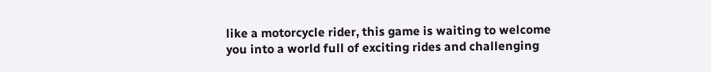like a motorcycle rider, this game is waiting to welcome you into a world full of exciting rides and challenging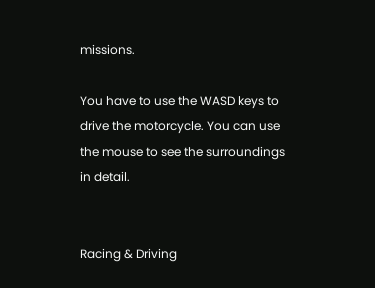missions.

You have to use the WASD keys to drive the motorcycle. You can use the mouse to see the surroundings in detail.


Racing & Driving